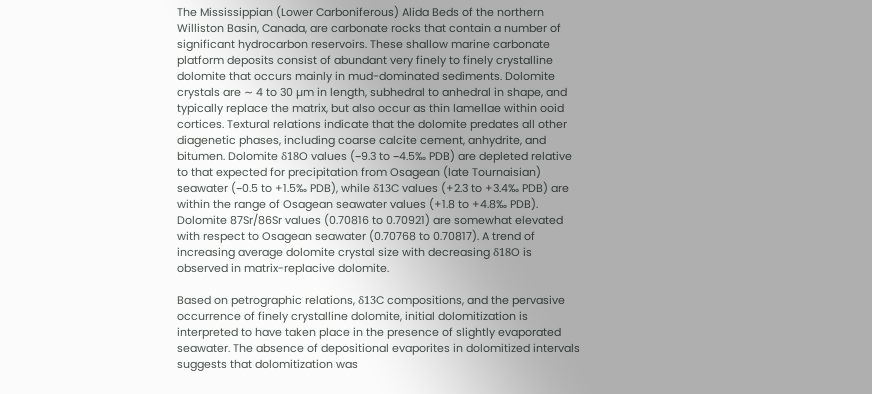The Mississippian (Lower Carboniferous) Alida Beds of the northern Williston Basin, Canada, are carbonate rocks that contain a number of significant hydrocarbon reservoirs. These shallow marine carbonate platform deposits consist of abundant very finely to finely crystalline dolomite that occurs mainly in mud-dominated sediments. Dolomite crystals are ∼ 4 to 30 µm in length, subhedral to anhedral in shape, and typically replace the matrix, but also occur as thin lamellae within ooid cortices. Textural relations indicate that the dolomite predates all other diagenetic phases, including coarse calcite cement, anhydrite, and bitumen. Dolomite δ18O values (−9.3 to −4.5‰ PDB) are depleted relative to that expected for precipitation from Osagean (late Tournaisian) seawater (−0.5 to +1.5‰ PDB), while δ13C values (+2.3 to +3.4‰ PDB) are within the range of Osagean seawater values (+1.8 to +4.8‰ PDB). Dolomite 87Sr/86Sr values (0.70816 to 0.70921) are somewhat elevated with respect to Osagean seawater (0.70768 to 0.70817). A trend of increasing average dolomite crystal size with decreasing δ18O is observed in matrix-replacive dolomite.

Based on petrographic relations, δ13C compositions, and the pervasive occurrence of finely crystalline dolomite, initial dolomitization is interpreted to have taken place in the presence of slightly evaporated seawater. The absence of depositional evaporites in dolomitized intervals suggests that dolomitization was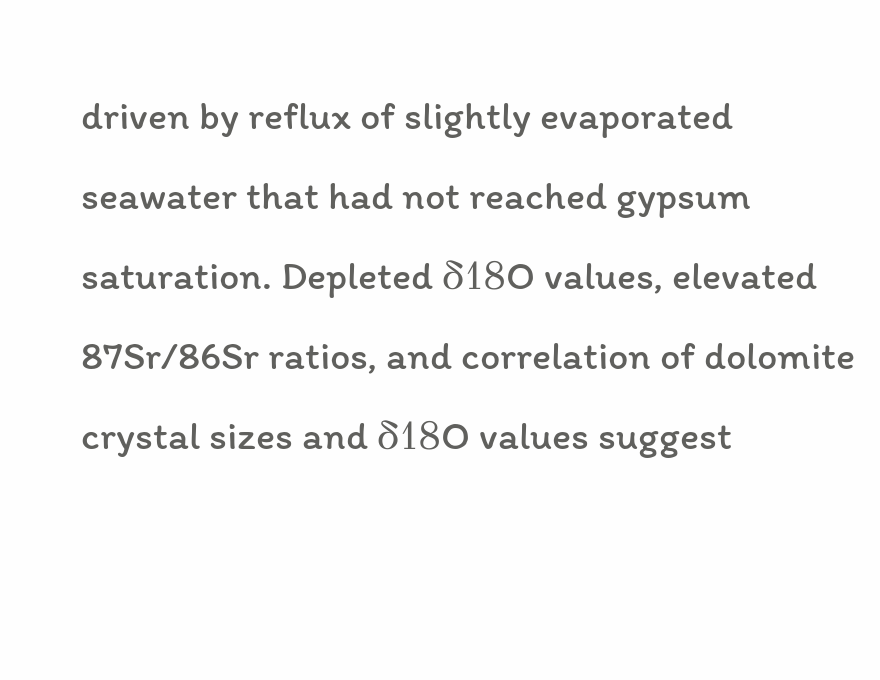driven by reflux of slightly evaporated seawater that had not reached gypsum saturation. Depleted δ18O values, elevated 87Sr/86Sr ratios, and correlation of dolomite crystal sizes and δ18O values suggest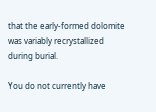that the early-formed dolomite was variably recrystallized during burial.

You do not currently have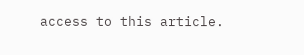access to this article.